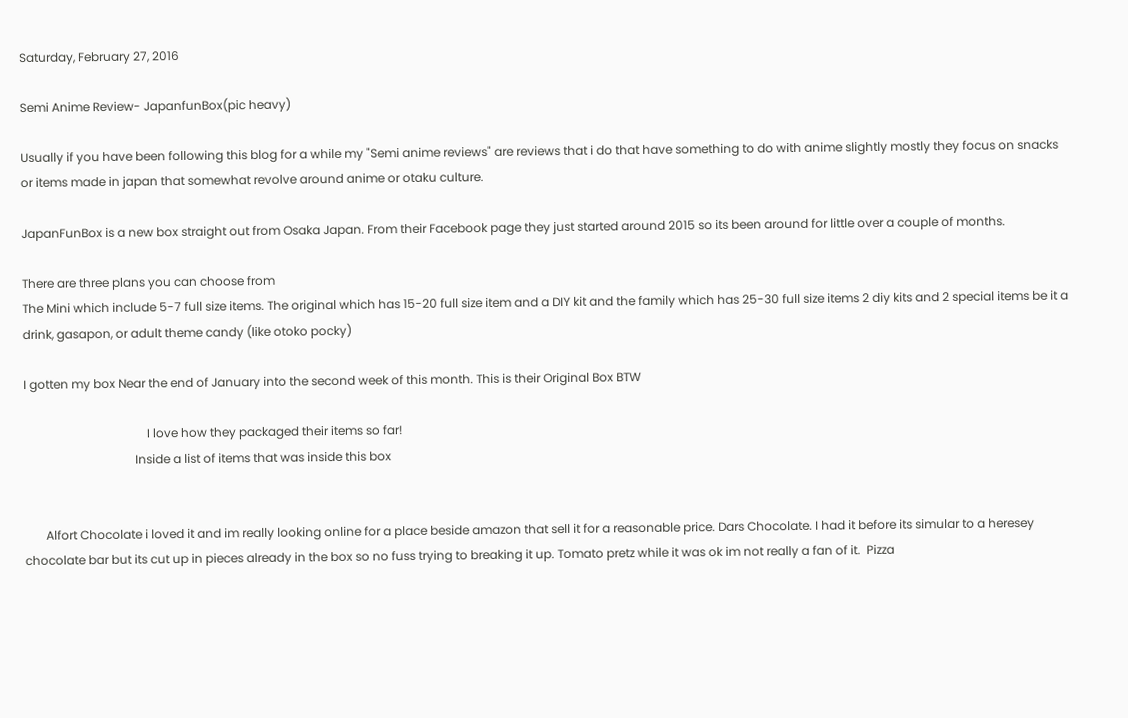Saturday, February 27, 2016

Semi Anime Review- JapanfunBox(pic heavy)

Usually if you have been following this blog for a while my "Semi anime reviews" are reviews that i do that have something to do with anime slightly mostly they focus on snacks or items made in japan that somewhat revolve around anime or otaku culture.

JapanFunBox is a new box straight out from Osaka Japan. From their Facebook page they just started around 2015 so its been around for little over a couple of months.

There are three plans you can choose from
The Mini which include 5-7 full size items. The original which has 15-20 full size item and a DIY kit and the family which has 25-30 full size items 2 diy kits and 2 special items be it a drink, gasapon, or adult theme candy (like otoko pocky)

I gotten my box Near the end of January into the second week of this month. This is their Original Box BTW

                                         I love how they packaged their items so far!
                                     Inside a list of items that was inside this box


       Alfort Chocolate i loved it and im really looking online for a place beside amazon that sell it for a reasonable price. Dars Chocolate. I had it before its simular to a heresey chocolate bar but its cut up in pieces already in the box so no fuss trying to breaking it up. Tomato pretz while it was ok im not really a fan of it.  Pizza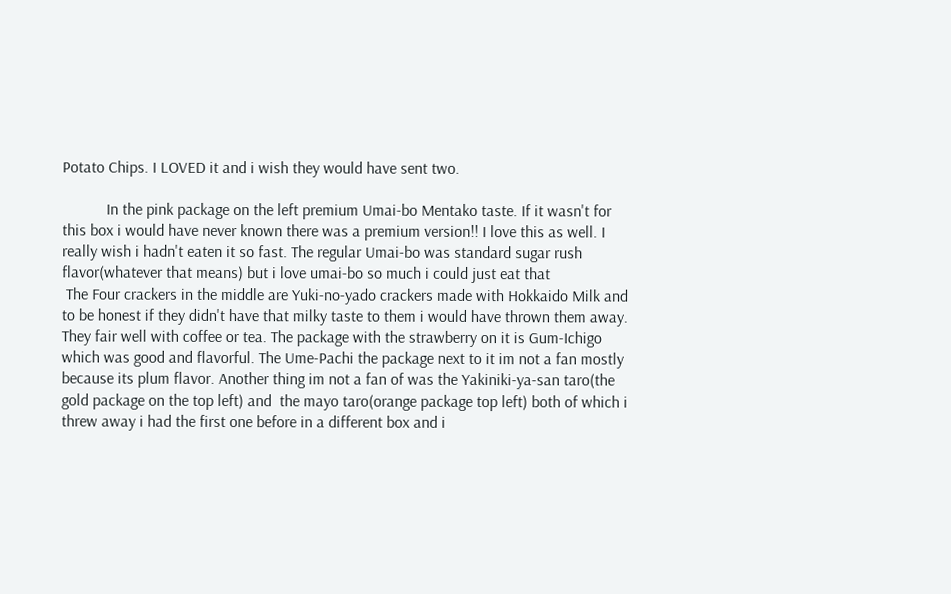Potato Chips. I LOVED it and i wish they would have sent two.

           In the pink package on the left premium Umai-bo Mentako taste. If it wasn't for this box i would have never known there was a premium version!! I love this as well. I really wish i hadn't eaten it so fast. The regular Umai-bo was standard sugar rush flavor(whatever that means) but i love umai-bo so much i could just eat that
 The Four crackers in the middle are Yuki-no-yado crackers made with Hokkaido Milk and to be honest if they didn't have that milky taste to them i would have thrown them away. They fair well with coffee or tea. The package with the strawberry on it is Gum-Ichigo which was good and flavorful. The Ume-Pachi the package next to it im not a fan mostly because its plum flavor. Another thing im not a fan of was the Yakiniki-ya-san taro(the gold package on the top left) and  the mayo taro(orange package top left) both of which i threw away i had the first one before in a different box and i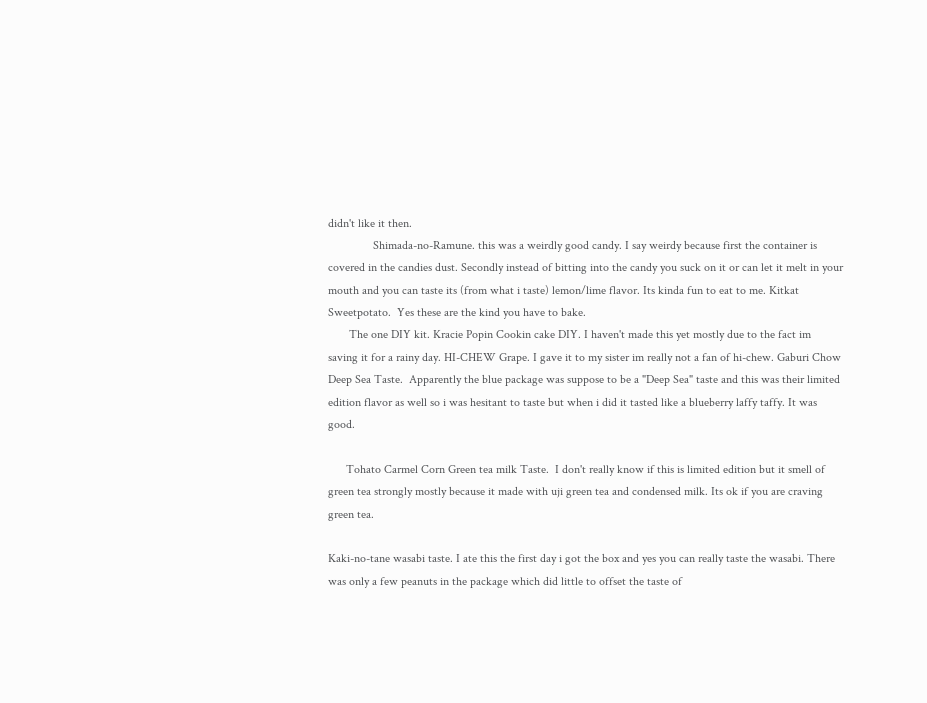didn't like it then.
               Shimada-no-Ramune. this was a weirdly good candy. I say weirdy because first the container is covered in the candies dust. Secondly instead of bitting into the candy you suck on it or can let it melt in your mouth and you can taste its (from what i taste) lemon/lime flavor. Its kinda fun to eat to me. Kitkat Sweetpotato.  Yes these are the kind you have to bake.
       The one DIY kit. Kracie Popin Cookin cake DIY. I haven't made this yet mostly due to the fact im saving it for a rainy day. HI-CHEW Grape. I gave it to my sister im really not a fan of hi-chew. Gaburi Chow Deep Sea Taste.  Apparently the blue package was suppose to be a "Deep Sea" taste and this was their limited edition flavor as well so i was hesitant to taste but when i did it tasted like a blueberry laffy taffy. It was good.

      Tohato Carmel Corn Green tea milk Taste.  I don't really know if this is limited edition but it smell of green tea strongly mostly because it made with uji green tea and condensed milk. Its ok if you are craving green tea.

Kaki-no-tane wasabi taste. I ate this the first day i got the box and yes you can really taste the wasabi. There was only a few peanuts in the package which did little to offset the taste of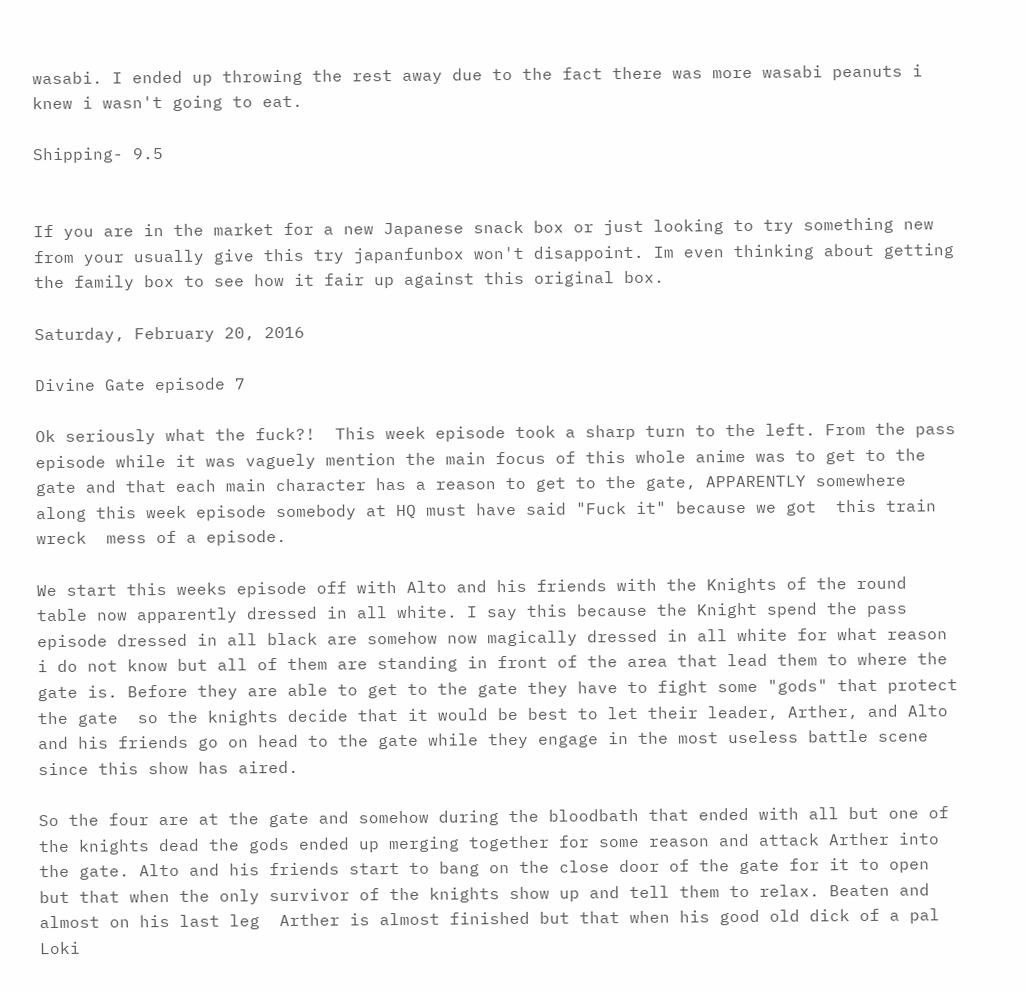wasabi. I ended up throwing the rest away due to the fact there was more wasabi peanuts i knew i wasn't going to eat.

Shipping- 9.5


If you are in the market for a new Japanese snack box or just looking to try something new from your usually give this try japanfunbox won't disappoint. Im even thinking about getting the family box to see how it fair up against this original box.

Saturday, February 20, 2016

Divine Gate episode 7

Ok seriously what the fuck?!  This week episode took a sharp turn to the left. From the pass episode while it was vaguely mention the main focus of this whole anime was to get to the gate and that each main character has a reason to get to the gate, APPARENTLY somewhere along this week episode somebody at HQ must have said "Fuck it" because we got  this train wreck  mess of a episode.

We start this weeks episode off with Alto and his friends with the Knights of the round table now apparently dressed in all white. I say this because the Knight spend the pass episode dressed in all black are somehow now magically dressed in all white for what reason i do not know but all of them are standing in front of the area that lead them to where the  gate is. Before they are able to get to the gate they have to fight some "gods" that protect the gate  so the knights decide that it would be best to let their leader, Arther, and Alto and his friends go on head to the gate while they engage in the most useless battle scene since this show has aired.

So the four are at the gate and somehow during the bloodbath that ended with all but one of the knights dead the gods ended up merging together for some reason and attack Arther into the gate. Alto and his friends start to bang on the close door of the gate for it to open but that when the only survivor of the knights show up and tell them to relax. Beaten and almost on his last leg  Arther is almost finished but that when his good old dick of a pal Loki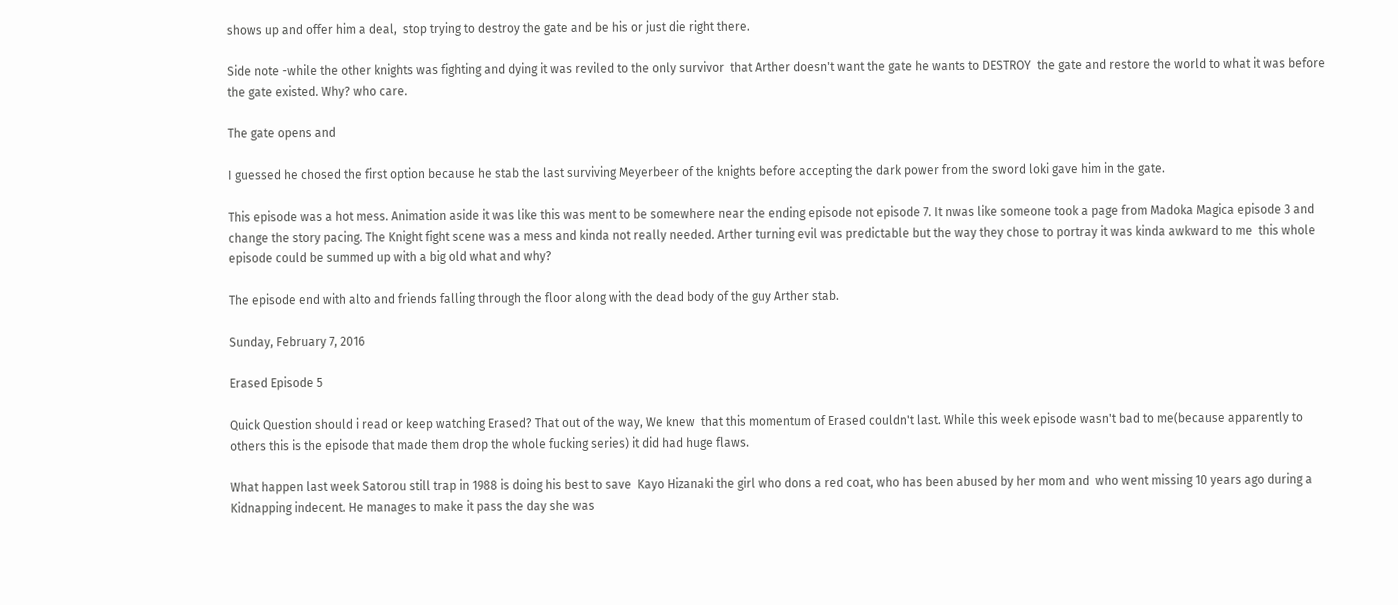shows up and offer him a deal,  stop trying to destroy the gate and be his or just die right there.

Side note -while the other knights was fighting and dying it was reviled to the only survivor  that Arther doesn't want the gate he wants to DESTROY  the gate and restore the world to what it was before the gate existed. Why? who care.

The gate opens and

I guessed he chosed the first option because he stab the last surviving Meyerbeer of the knights before accepting the dark power from the sword loki gave him in the gate.

This episode was a hot mess. Animation aside it was like this was ment to be somewhere near the ending episode not episode 7. It nwas like someone took a page from Madoka Magica episode 3 and change the story pacing. The Knight fight scene was a mess and kinda not really needed. Arther turning evil was predictable but the way they chose to portray it was kinda awkward to me  this whole episode could be summed up with a big old what and why?

The episode end with alto and friends falling through the floor along with the dead body of the guy Arther stab.

Sunday, February 7, 2016

Erased Episode 5

Quick Question should i read or keep watching Erased? That out of the way, We knew  that this momentum of Erased couldn't last. While this week episode wasn't bad to me(because apparently to others this is the episode that made them drop the whole fucking series) it did had huge flaws.

What happen last week Satorou still trap in 1988 is doing his best to save  Kayo Hizanaki the girl who dons a red coat, who has been abused by her mom and  who went missing 10 years ago during a Kidnapping indecent. He manages to make it pass the day she was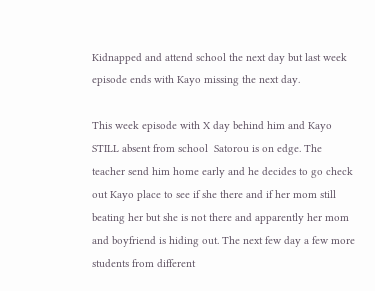Kidnapped and attend school the next day but last week episode ends with Kayo missing the next day.

This week episode with X day behind him and Kayo STILL absent from school  Satorou is on edge. The teacher send him home early and he decides to go check out Kayo place to see if she there and if her mom still beating her but she is not there and apparently her mom  and boyfriend is hiding out. The next few day a few more students from different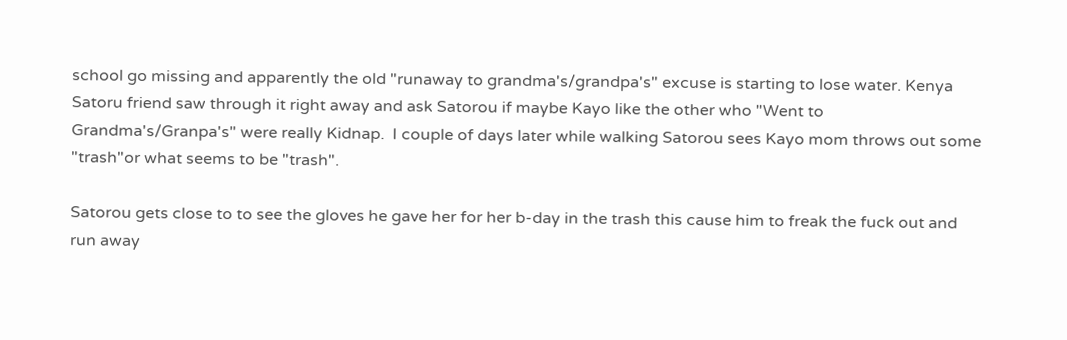school go missing and apparently the old "runaway to grandma's/grandpa's" excuse is starting to lose water. Kenya Satoru friend saw through it right away and ask Satorou if maybe Kayo like the other who "Went to Grandma's/Granpa's" were really Kidnap.  I couple of days later while walking Satorou sees Kayo mom throws out some "trash"or what seems to be "trash".

Satorou gets close to to see the gloves he gave her for her b-day in the trash this cause him to freak the fuck out and run away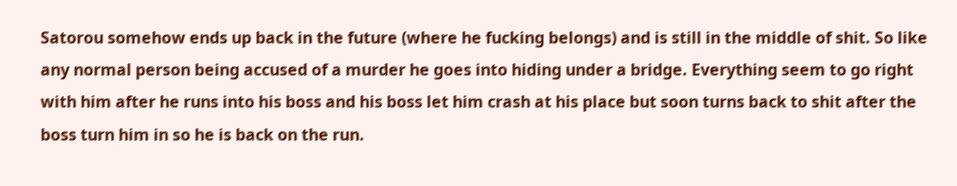Satorou somehow ends up back in the future (where he fucking belongs) and is still in the middle of shit. So like any normal person being accused of a murder he goes into hiding under a bridge. Everything seem to go right with him after he runs into his boss and his boss let him crash at his place but soon turns back to shit after the boss turn him in so he is back on the run.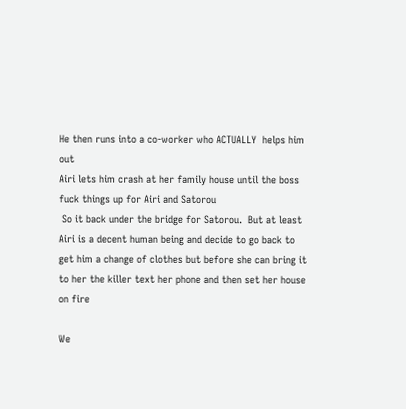He then runs into a co-worker who ACTUALLY  helps him out
Airi lets him crash at her family house until the boss fuck things up for Airi and Satorou
 So it back under the bridge for Satorou.  But at least  Airi is a decent human being and decide to go back to get him a change of clothes but before she can bring it to her the killer text her phone and then set her house on fire

We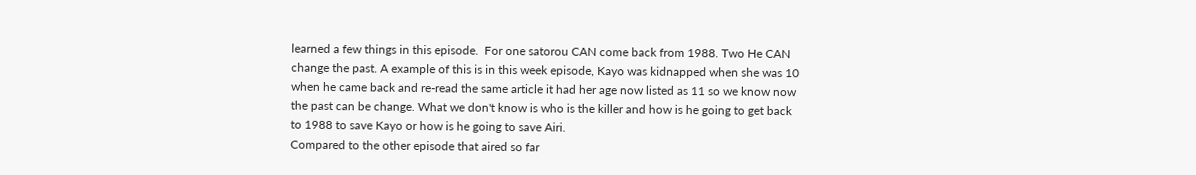learned a few things in this episode.  For one satorou CAN come back from 1988. Two He CAN change the past. A example of this is in this week episode, Kayo was kidnapped when she was 10 when he came back and re-read the same article it had her age now listed as 11 so we know now the past can be change. What we don't know is who is the killer and how is he going to get back to 1988 to save Kayo or how is he going to save Airi.
Compared to the other episode that aired so far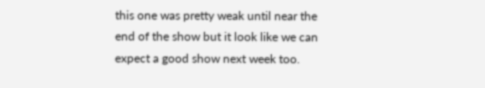this one was pretty weak until near the end of the show but it look like we can expect a good show next week too.